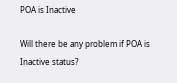POA is Inactive

Will there be any problem if POA is Inactive status?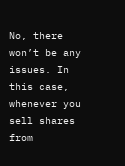No, there won’t be any issues. In this case, whenever you sell shares from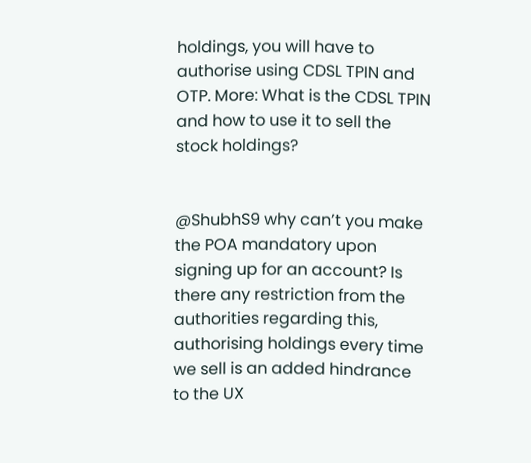holdings, you will have to authorise using CDSL TPIN and OTP. More: What is the CDSL TPIN and how to use it to sell the stock holdings?


@ShubhS9 why can’t you make the POA mandatory upon signing up for an account? Is there any restriction from the authorities regarding this, authorising holdings every time we sell is an added hindrance to the UX